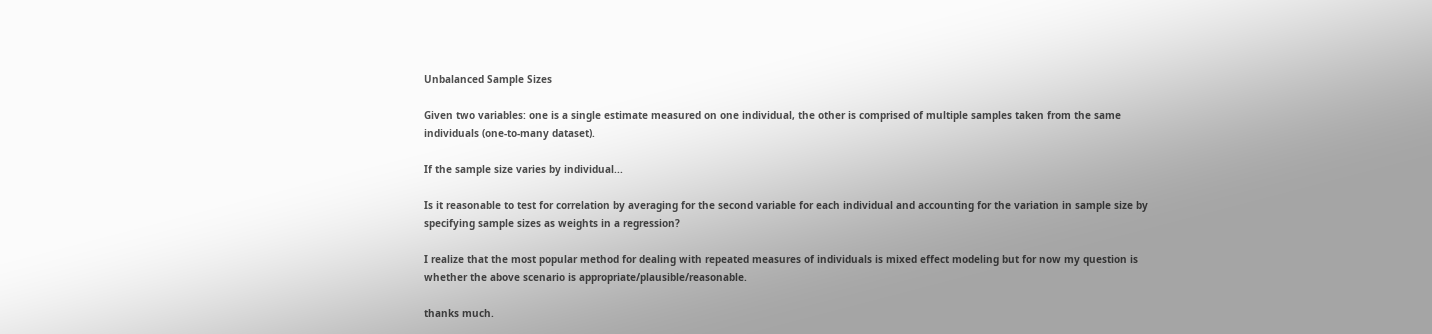Unbalanced Sample Sizes

Given two variables: one is a single estimate measured on one individual, the other is comprised of multiple samples taken from the same individuals (one-to-many dataset).

If the sample size varies by individual...

Is it reasonable to test for correlation by averaging for the second variable for each individual and accounting for the variation in sample size by specifying sample sizes as weights in a regression?

I realize that the most popular method for dealing with repeated measures of individuals is mixed effect modeling but for now my question is whether the above scenario is appropriate/plausible/reasonable.

thanks much.